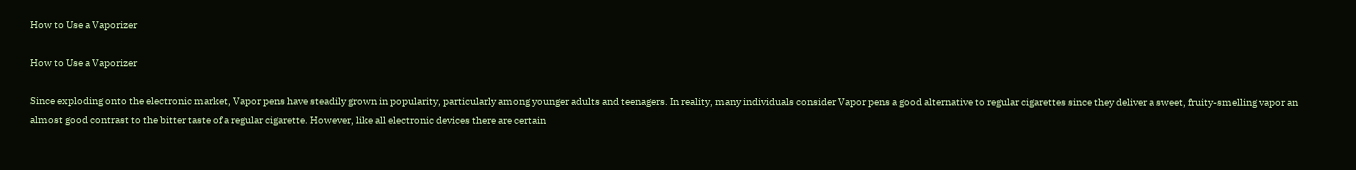How to Use a Vaporizer

How to Use a Vaporizer

Since exploding onto the electronic market, Vapor pens have steadily grown in popularity, particularly among younger adults and teenagers. In reality, many individuals consider Vapor pens a good alternative to regular cigarettes since they deliver a sweet, fruity-smelling vapor an almost good contrast to the bitter taste of a regular cigarette. However, like all electronic devices there are certain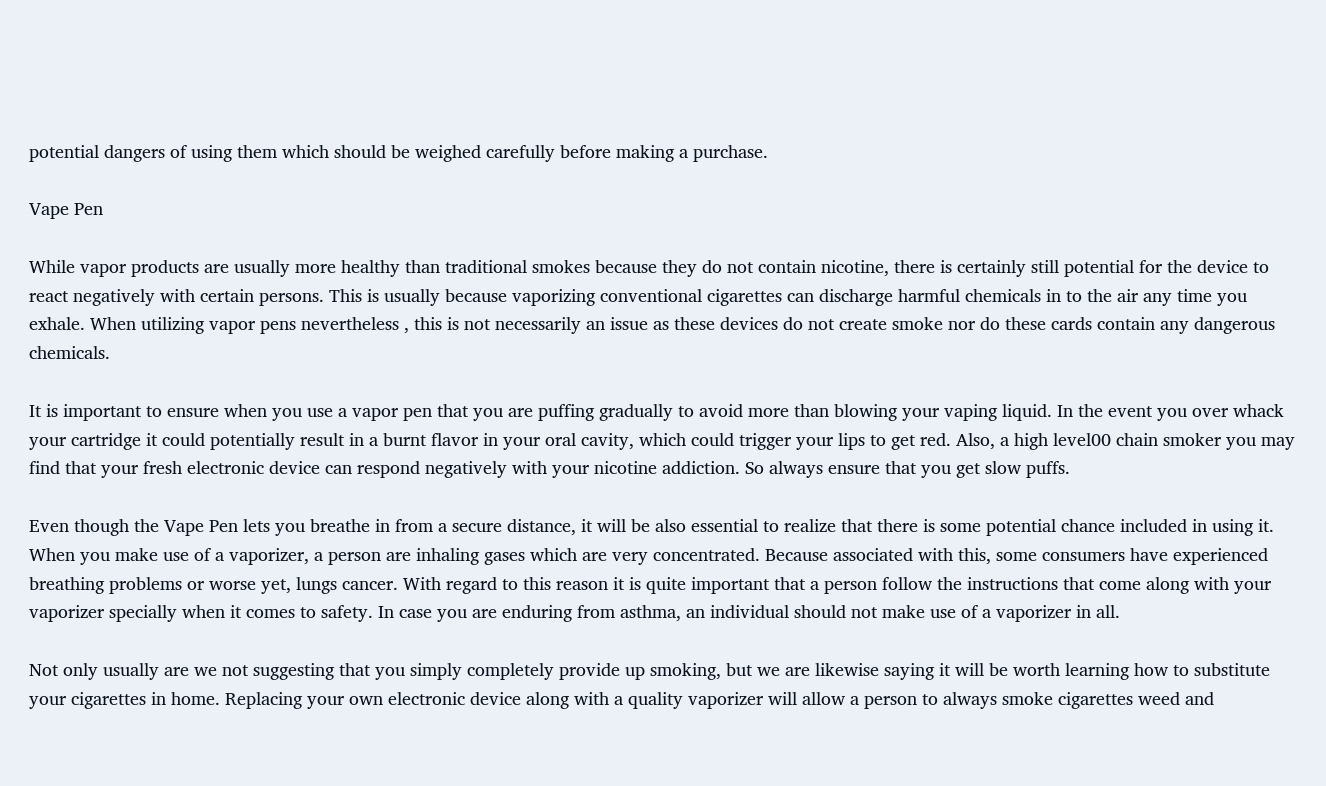potential dangers of using them which should be weighed carefully before making a purchase.

Vape Pen

While vapor products are usually more healthy than traditional smokes because they do not contain nicotine, there is certainly still potential for the device to react negatively with certain persons. This is usually because vaporizing conventional cigarettes can discharge harmful chemicals in to the air any time you exhale. When utilizing vapor pens nevertheless , this is not necessarily an issue as these devices do not create smoke nor do these cards contain any dangerous chemicals.

It is important to ensure when you use a vapor pen that you are puffing gradually to avoid more than blowing your vaping liquid. In the event you over whack your cartridge it could potentially result in a burnt flavor in your oral cavity, which could trigger your lips to get red. Also, a high level00 chain smoker you may find that your fresh electronic device can respond negatively with your nicotine addiction. So always ensure that you get slow puffs.

Even though the Vape Pen lets you breathe in from a secure distance, it will be also essential to realize that there is some potential chance included in using it. When you make use of a vaporizer, a person are inhaling gases which are very concentrated. Because associated with this, some consumers have experienced breathing problems or worse yet, lungs cancer. With regard to this reason it is quite important that a person follow the instructions that come along with your vaporizer specially when it comes to safety. In case you are enduring from asthma, an individual should not make use of a vaporizer in all.

Not only usually are we not suggesting that you simply completely provide up smoking, but we are likewise saying it will be worth learning how to substitute your cigarettes in home. Replacing your own electronic device along with a quality vaporizer will allow a person to always smoke cigarettes weed and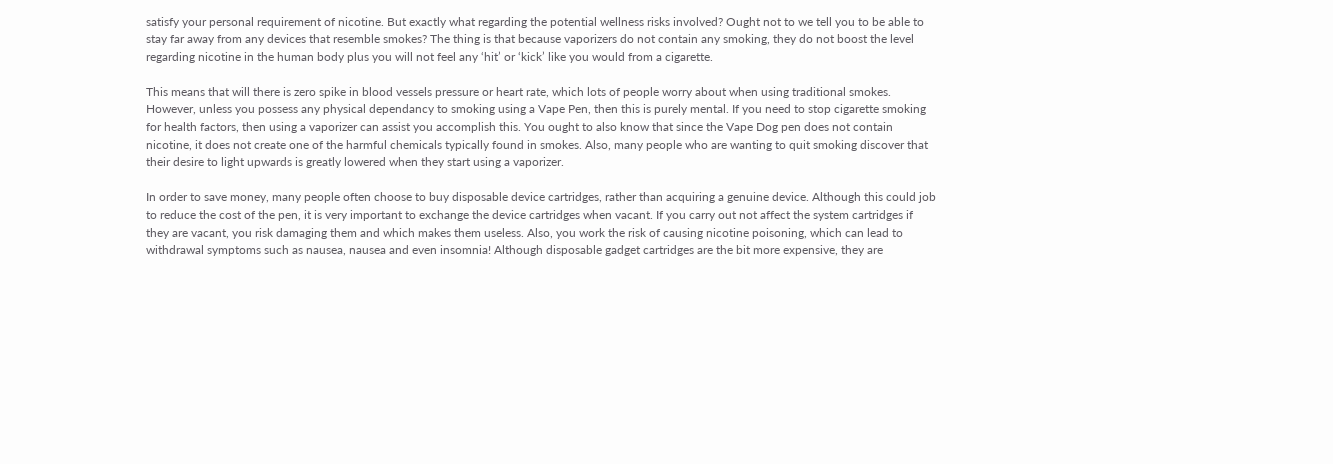satisfy your personal requirement of nicotine. But exactly what regarding the potential wellness risks involved? Ought not to we tell you to be able to stay far away from any devices that resemble smokes? The thing is that because vaporizers do not contain any smoking, they do not boost the level regarding nicotine in the human body plus you will not feel any ‘hit’ or ‘kick’ like you would from a cigarette.

This means that will there is zero spike in blood vessels pressure or heart rate, which lots of people worry about when using traditional smokes. However, unless you possess any physical dependancy to smoking using a Vape Pen, then this is purely mental. If you need to stop cigarette smoking for health factors, then using a vaporizer can assist you accomplish this. You ought to also know that since the Vape Dog pen does not contain nicotine, it does not create one of the harmful chemicals typically found in smokes. Also, many people who are wanting to quit smoking discover that their desire to light upwards is greatly lowered when they start using a vaporizer.

In order to save money, many people often choose to buy disposable device cartridges, rather than acquiring a genuine device. Although this could job to reduce the cost of the pen, it is very important to exchange the device cartridges when vacant. If you carry out not affect the system cartridges if they are vacant, you risk damaging them and which makes them useless. Also, you work the risk of causing nicotine poisoning, which can lead to withdrawal symptoms such as nausea, nausea and even insomnia! Although disposable gadget cartridges are the bit more expensive, they are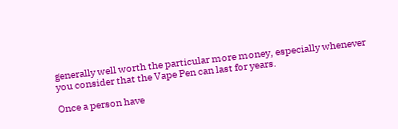generally well worth the particular more money, especially whenever you consider that the Vape Pen can last for years.

Once a person have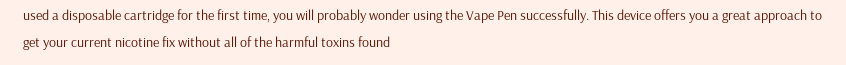used a disposable cartridge for the first time, you will probably wonder using the Vape Pen successfully. This device offers you a great approach to get your current nicotine fix without all of the harmful toxins found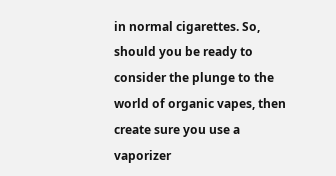in normal cigarettes. So, should you be ready to consider the plunge to the world of organic vapes, then create sure you use a vaporizer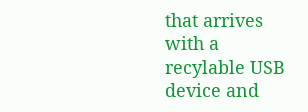that arrives with a recylable USB device and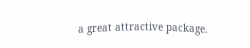a great attractive package.